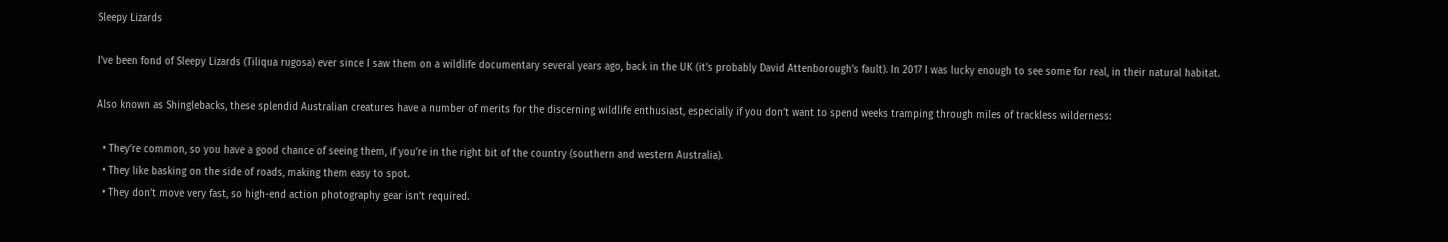Sleepy Lizards

I’ve been fond of Sleepy Lizards (Tiliqua rugosa) ever since I saw them on a wildlife documentary several years ago, back in the UK (it’s probably David Attenborough’s fault). In 2017 I was lucky enough to see some for real, in their natural habitat.

Also known as Shinglebacks, these splendid Australian creatures have a number of merits for the discerning wildlife enthusiast, especially if you don’t want to spend weeks tramping through miles of trackless wilderness:

  • They’re common, so you have a good chance of seeing them, if you’re in the right bit of the country (southern and western Australia).
  • They like basking on the side of roads, making them easy to spot.
  • They don’t move very fast, so high-end action photography gear isn’t required.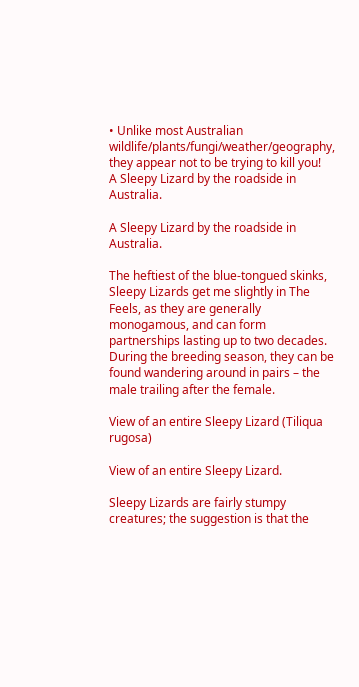• Unlike most Australian wildlife/plants/fungi/weather/geography, they appear not to be trying to kill you!
A Sleepy Lizard by the roadside in Australia.

A Sleepy Lizard by the roadside in Australia.

The heftiest of the blue-tongued skinks, Sleepy Lizards get me slightly in The Feels, as they are generally monogamous, and can form partnerships lasting up to two decades. During the breeding season, they can be found wandering around in pairs – the male trailing after the female.

View of an entire Sleepy Lizard (Tiliqua rugosa)

View of an entire Sleepy Lizard.

Sleepy Lizards are fairly stumpy creatures; the suggestion is that the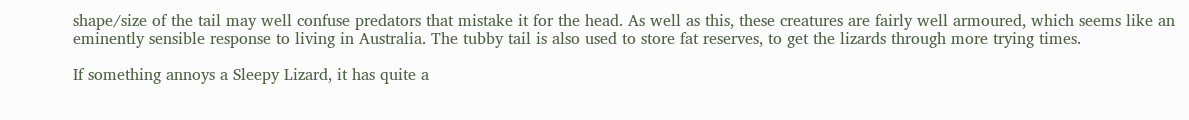shape/size of the tail may well confuse predators that mistake it for the head. As well as this, these creatures are fairly well armoured, which seems like an eminently sensible response to living in Australia. The tubby tail is also used to store fat reserves, to get the lizards through more trying times.

If something annoys a Sleepy Lizard, it has quite a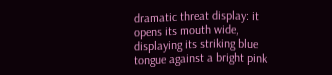dramatic threat display: it opens its mouth wide, displaying its striking blue tongue against a bright pink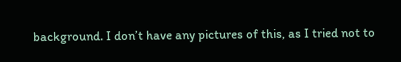background. I don’t have any pictures of this, as I tried not to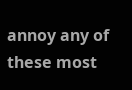annoy any of these most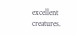excellent creatures.